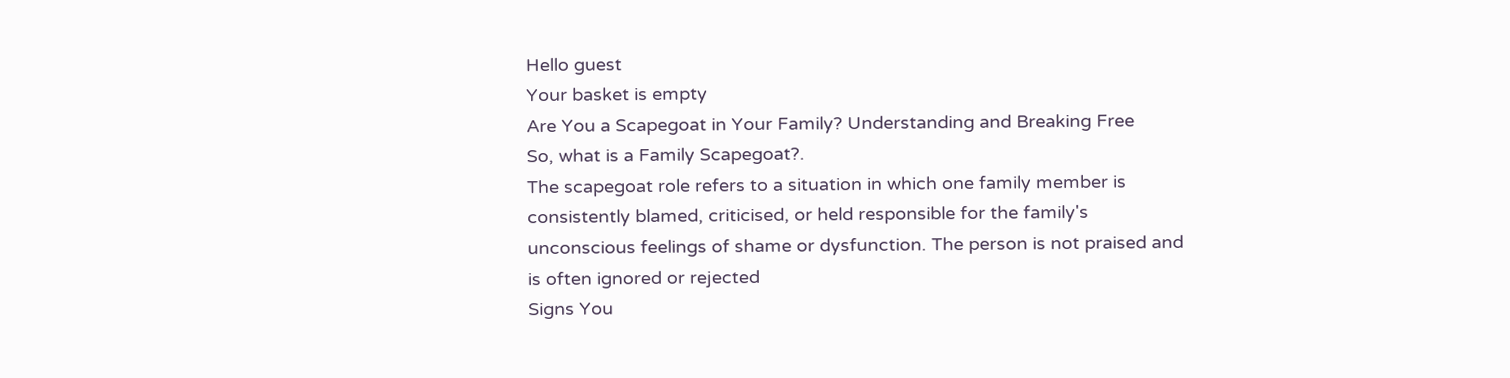Hello guest
Your basket is empty
Are You a Scapegoat in Your Family? Understanding and Breaking Free
So, what is a Family Scapegoat?.
The scapegoat role refers to a situation in which one family member is consistently blamed, criticised, or held responsible for the family's unconscious feelings of shame or dysfunction. The person is not praised and is often ignored or rejected
Signs You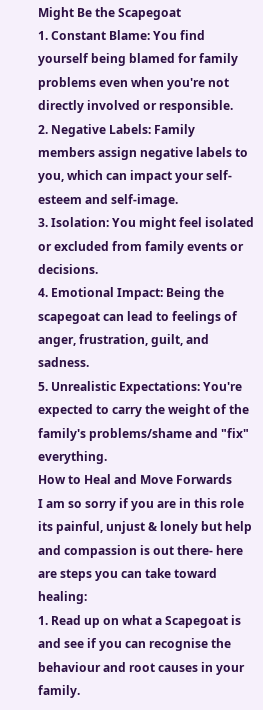Might Be the Scapegoat
1. Constant Blame: You find yourself being blamed for family problems even when you're not directly involved or responsible.
2. Negative Labels: Family members assign negative labels to you, which can impact your self-esteem and self-image.
3. Isolation: You might feel isolated or excluded from family events or decisions.
4. Emotional Impact: Being the scapegoat can lead to feelings of anger, frustration, guilt, and sadness.
5. Unrealistic Expectations: You're expected to carry the weight of the family's problems/shame and "fix" everything.
How to Heal and Move Forwards
I am so sorry if you are in this role its painful, unjust & lonely but help and compassion is out there- here are steps you can take toward healing:
1. Read up on what a Scapegoat is and see if you can recognise the behaviour and root causes in your family.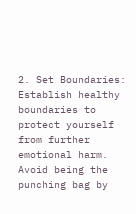2. Set Boundaries: Establish healthy boundaries to protect yourself from further emotional harm. Avoid being the punching bag by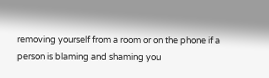removing yourself from a room or on the phone if a person is blaming and shaming you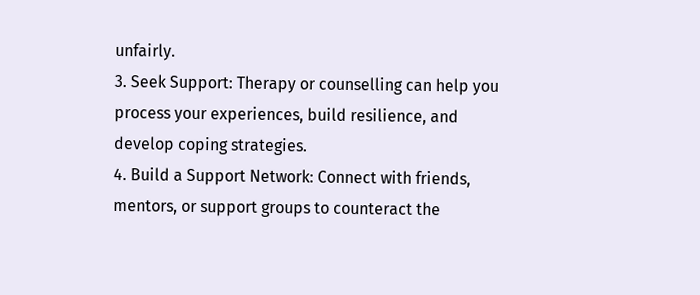unfairly.
3. Seek Support: Therapy or counselling can help you process your experiences, build resilience, and develop coping strategies.
4. Build a Support Network: Connect with friends, mentors, or support groups to counteract the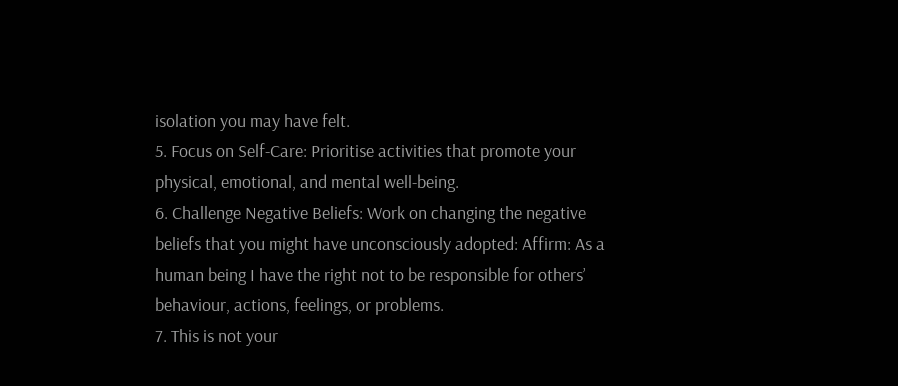isolation you may have felt.
5. Focus on Self-Care: Prioritise activities that promote your physical, emotional, and mental well-being.
6. Challenge Negative Beliefs: Work on changing the negative beliefs that you might have unconsciously adopted: Affirm: As a human being I have the right not to be responsible for others’ behaviour, actions, feelings, or problems.
7. This is not your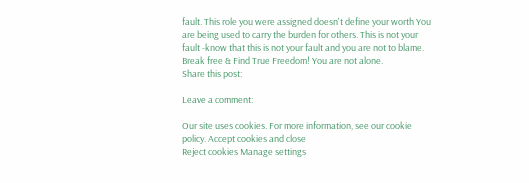fault. This role you were assigned doesn't define your worth You are being used to carry the burden for others. This is not your fault -know that this is not your fault and you are not to blame. Break free & Find True Freedom! You are not alone.
Share this post:

Leave a comment:

Our site uses cookies. For more information, see our cookie policy. Accept cookies and close
Reject cookies Manage settings